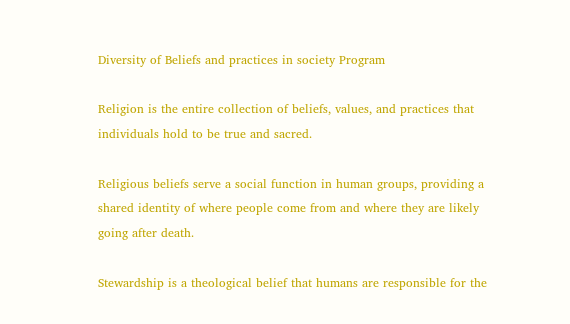Diversity of Beliefs and practices in society Program

Religion is the entire collection of beliefs, values, and practices that individuals hold to be true and sacred.

Religious beliefs serve a social function in human groups, providing a shared identity of where people come from and where they are likely going after death.

Stewardship is a theological belief that humans are responsible for the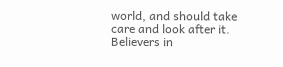world, and should take care and look after it. Believers in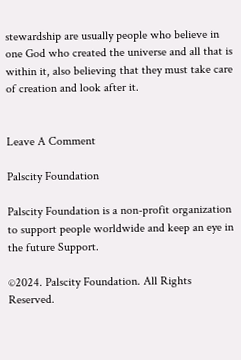stewardship are usually people who believe in one God who created the universe and all that is within it, also believing that they must take care of creation and look after it.


Leave A Comment

Palscity Foundation

Palscity Foundation is a non-profit organization to support people worldwide and keep an eye in the future Support.

©2024. Palscity Foundation. All Rights Reserved.